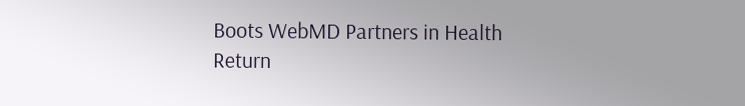Boots WebMD Partners in Health
Return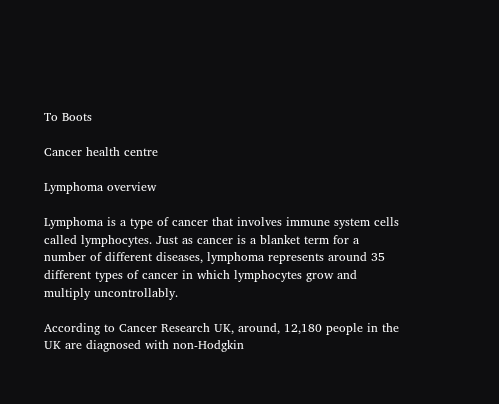To Boots

Cancer health centre

Lymphoma overview

Lymphoma is a type of cancer that involves immune system cells called lymphocytes. Just as cancer is a blanket term for a number of different diseases, lymphoma represents around 35 different types of cancer in which lymphocytes grow and multiply uncontrollably.

According to Cancer Research UK, around, 12,180 people in the UK are diagnosed with non-Hodgkin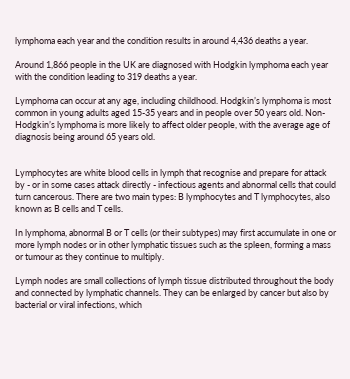lymphoma each year and the condition results in around 4,436 deaths a year.

Around 1,866 people in the UK are diagnosed with Hodgkin lymphoma each year with the condition leading to 319 deaths a year.

Lymphoma can occur at any age, including childhood. Hodgkin’s lymphoma is most common in young adults aged 15-35 years and in people over 50 years old. Non-Hodgkin’s lymphoma is more likely to affect older people, with the average age of diagnosis being around 65 years old.


Lymphocytes are white blood cells in lymph that recognise and prepare for attack by - or in some cases attack directly - infectious agents and abnormal cells that could turn cancerous. There are two main types: B lymphocytes and T lymphocytes, also known as B cells and T cells.

In lymphoma, abnormal B or T cells (or their subtypes) may first accumulate in one or more lymph nodes or in other lymphatic tissues such as the spleen, forming a mass or tumour as they continue to multiply.

Lymph nodes are small collections of lymph tissue distributed throughout the body and connected by lymphatic channels. They can be enlarged by cancer but also by bacterial or viral infections, which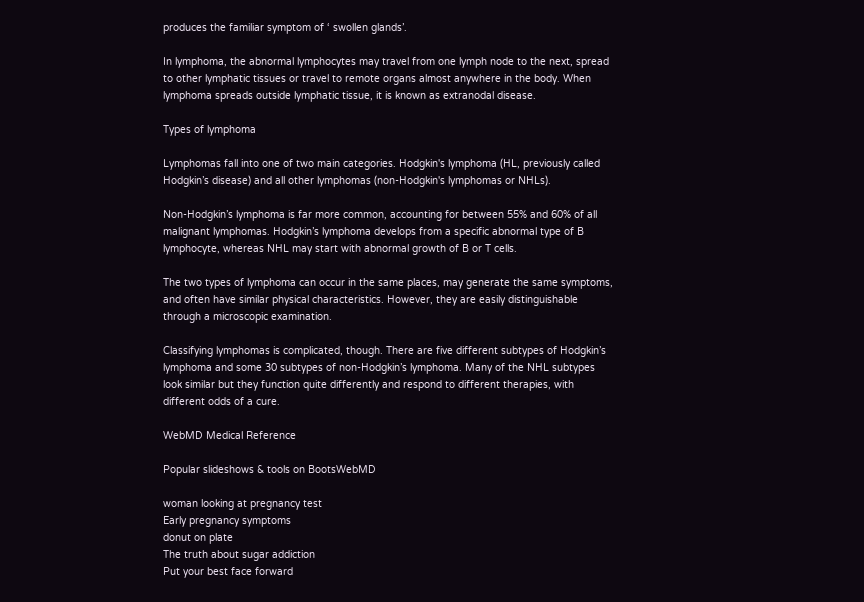produces the familiar symptom of ‘ swollen glands’.

In lymphoma, the abnormal lymphocytes may travel from one lymph node to the next, spread to other lymphatic tissues or travel to remote organs almost anywhere in the body. When lymphoma spreads outside lymphatic tissue, it is known as extranodal disease.

Types of lymphoma

Lymphomas fall into one of two main categories. Hodgkin's lymphoma (HL, previously called Hodgkin’s disease) and all other lymphomas (non-Hodgkin's lymphomas or NHLs).

Non-Hodgkin’s lymphoma is far more common, accounting for between 55% and 60% of all malignant lymphomas. Hodgkin’s lymphoma develops from a specific abnormal type of B lymphocyte, whereas NHL may start with abnormal growth of B or T cells.

The two types of lymphoma can occur in the same places, may generate the same symptoms, and often have similar physical characteristics. However, they are easily distinguishable through a microscopic examination.

Classifying lymphomas is complicated, though. There are five different subtypes of Hodgkin’s lymphoma and some 30 subtypes of non-Hodgkin’s lymphoma. Many of the NHL subtypes look similar but they function quite differently and respond to different therapies, with different odds of a cure.

WebMD Medical Reference

Popular slideshows & tools on BootsWebMD

woman looking at pregnancy test
Early pregnancy symptoms
donut on plate
The truth about sugar addiction
Put your best face forward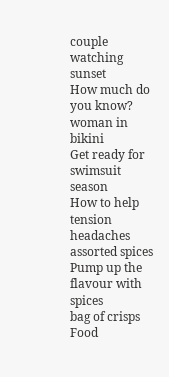couple watching sunset
How much do you know?
woman in bikini
Get ready for swimsuit season
How to help tension headaches
assorted spices
Pump up the flavour with spices
bag of crisps
Food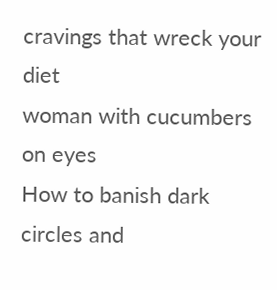cravings that wreck your diet
woman with cucumbers on eyes
How to banish dark circles and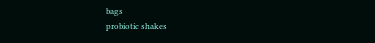bags
probiotic shakes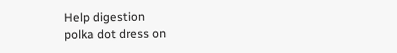Help digestion
polka dot dress on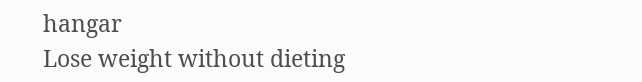hangar
Lose weight without dieting